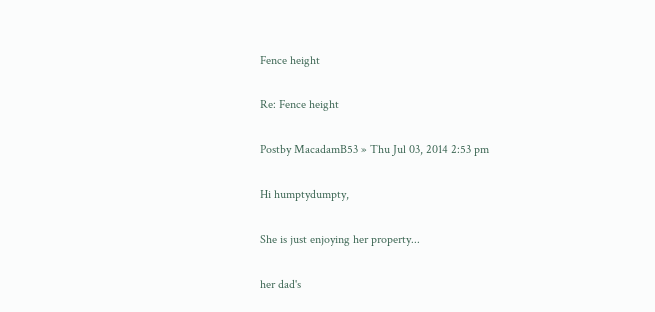Fence height

Re: Fence height

Postby MacadamB53 » Thu Jul 03, 2014 2:53 pm

Hi humptydumpty,

She is just enjoying her property...

her dad's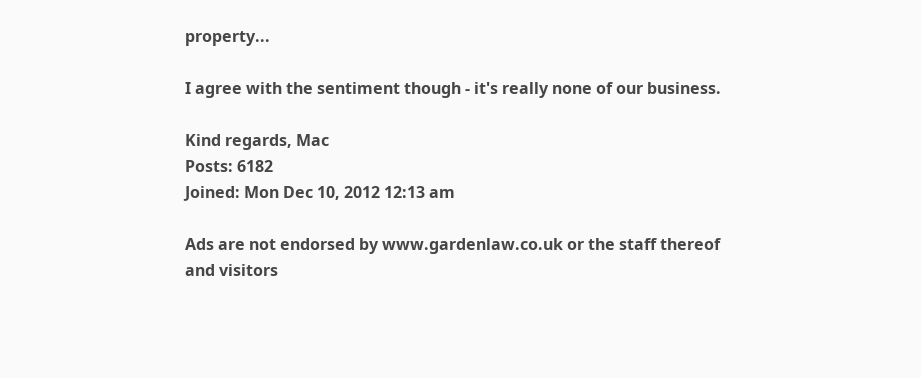property...

I agree with the sentiment though - it's really none of our business.

Kind regards, Mac
Posts: 6182
Joined: Mon Dec 10, 2012 12:13 am

Ads are not endorsed by www.gardenlaw.co.uk or the staff thereof and visitors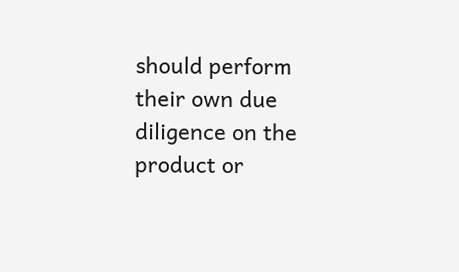should perform their own due diligence on the product or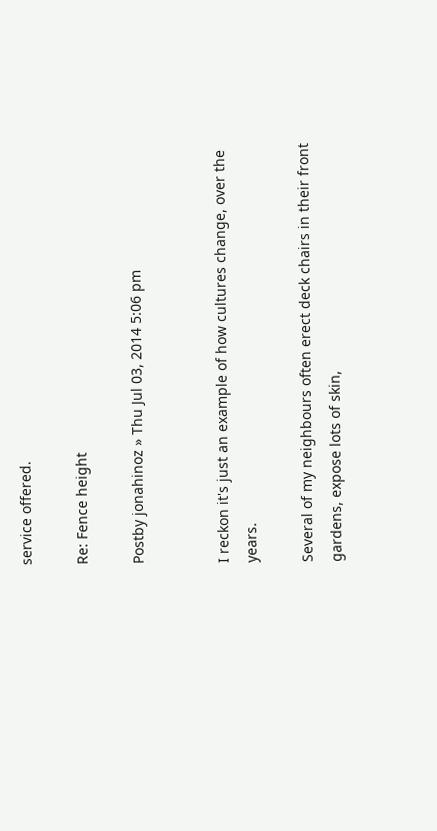service offered.

Re: Fence height

Postby jonahinoz » Thu Jul 03, 2014 5:06 pm


I reckon it's just an example of how cultures change, over the years.

Several of my neighbours often erect deck chairs in their front gardens, expose lots of skin,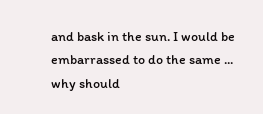and bask in the sun. I would be embarrassed to do the same ... why should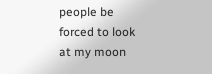people be forced to look at my moon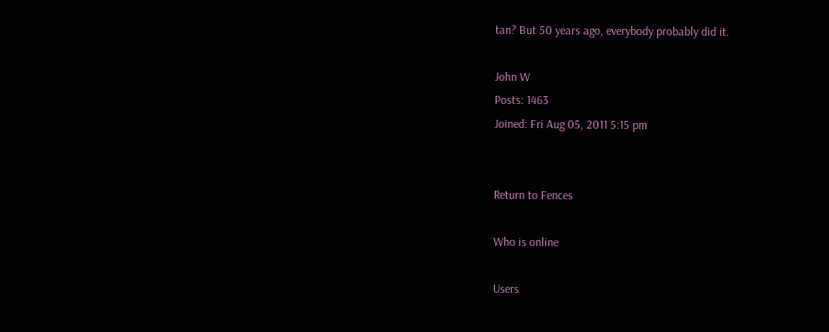tan? But 50 years ago, everybody probably did it.

John W
Posts: 1463
Joined: Fri Aug 05, 2011 5:15 pm


Return to Fences

Who is online

Users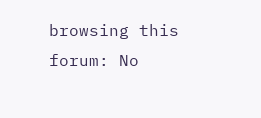browsing this forum: No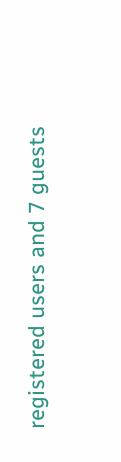registered users and 7 guests